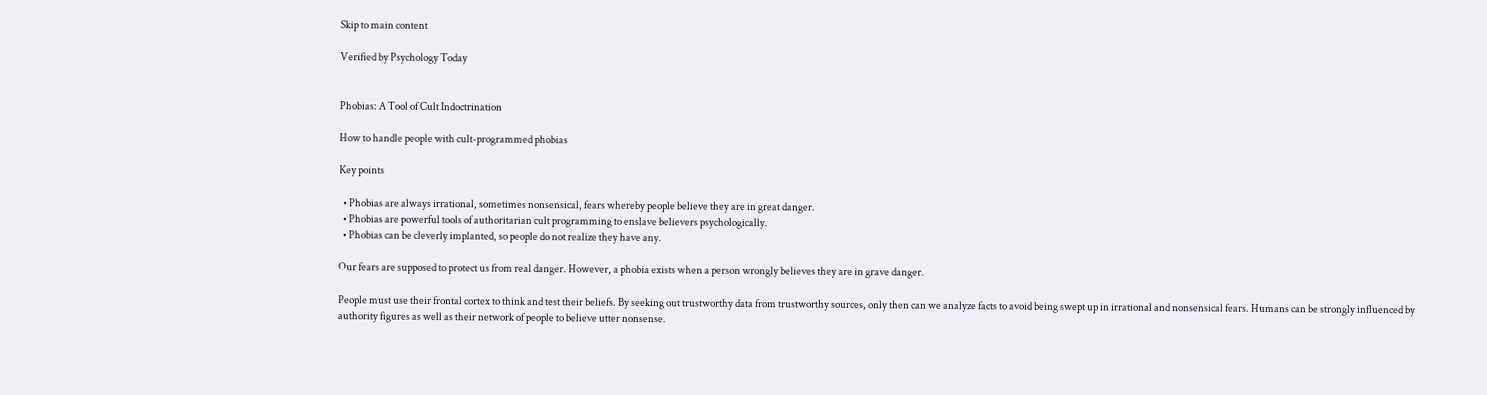Skip to main content

Verified by Psychology Today


Phobias: A Tool of Cult Indoctrination

How to handle people with cult-programmed phobias

Key points

  • Phobias are always irrational, sometimes nonsensical, fears whereby people believe they are in great danger.
  • Phobias are powerful tools of authoritarian cult programming to enslave believers psychologically.
  • Phobias can be cleverly implanted, so people do not realize they have any.

Our fears are supposed to protect us from real danger. However, a phobia exists when a person wrongly believes they are in grave danger.

People must use their frontal cortex to think and test their beliefs. By seeking out trustworthy data from trustworthy sources, only then can we analyze facts to avoid being swept up in irrational and nonsensical fears. Humans can be strongly influenced by authority figures as well as their network of people to believe utter nonsense.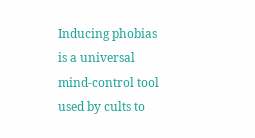Inducing phobias is a universal mind-control tool used by cults to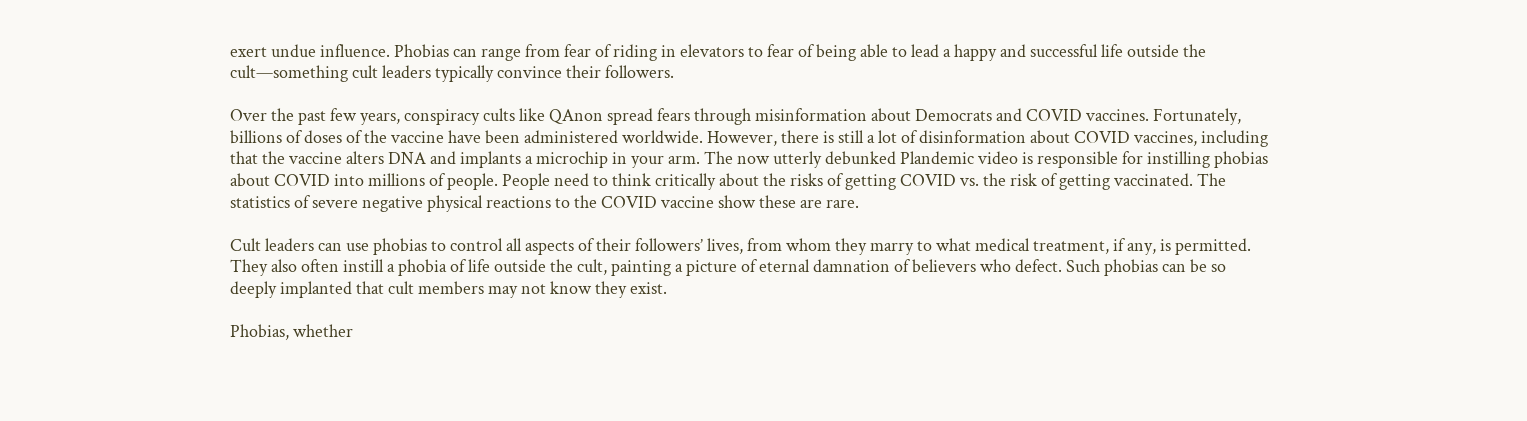exert undue influence. Phobias can range from fear of riding in elevators to fear of being able to lead a happy and successful life outside the cult—something cult leaders typically convince their followers.

Over the past few years, conspiracy cults like QAnon spread fears through misinformation about Democrats and COVID vaccines. Fortunately, billions of doses of the vaccine have been administered worldwide. However, there is still a lot of disinformation about COVID vaccines, including that the vaccine alters DNA and implants a microchip in your arm. The now utterly debunked Plandemic video is responsible for instilling phobias about COVID into millions of people. People need to think critically about the risks of getting COVID vs. the risk of getting vaccinated. The statistics of severe negative physical reactions to the COVID vaccine show these are rare.

Cult leaders can use phobias to control all aspects of their followers’ lives, from whom they marry to what medical treatment, if any, is permitted. They also often instill a phobia of life outside the cult, painting a picture of eternal damnation of believers who defect. Such phobias can be so deeply implanted that cult members may not know they exist.

Phobias, whether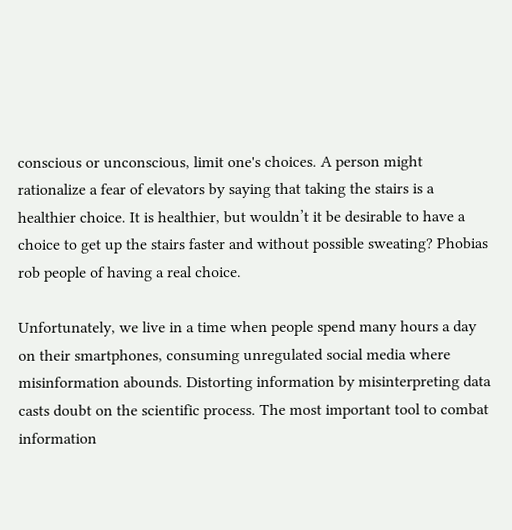conscious or unconscious, limit one's choices. A person might rationalize a fear of elevators by saying that taking the stairs is a healthier choice. It is healthier, but wouldn’t it be desirable to have a choice to get up the stairs faster and without possible sweating? Phobias rob people of having a real choice.

Unfortunately, we live in a time when people spend many hours a day on their smartphones, consuming unregulated social media where misinformation abounds. Distorting information by misinterpreting data casts doubt on the scientific process. The most important tool to combat information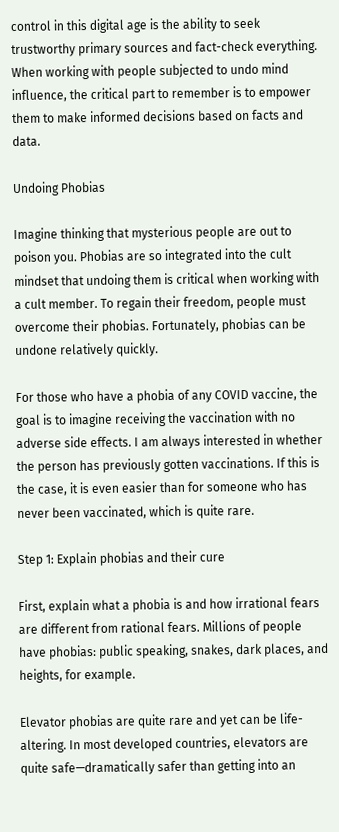control in this digital age is the ability to seek trustworthy primary sources and fact-check everything. When working with people subjected to undo mind influence, the critical part to remember is to empower them to make informed decisions based on facts and data.

Undoing Phobias

Imagine thinking that mysterious people are out to poison you. Phobias are so integrated into the cult mindset that undoing them is critical when working with a cult member. To regain their freedom, people must overcome their phobias. Fortunately, phobias can be undone relatively quickly.

For those who have a phobia of any COVID vaccine, the goal is to imagine receiving the vaccination with no adverse side effects. I am always interested in whether the person has previously gotten vaccinations. If this is the case, it is even easier than for someone who has never been vaccinated, which is quite rare.

Step 1: Explain phobias and their cure

First, explain what a phobia is and how irrational fears are different from rational fears. Millions of people have phobias: public speaking, snakes, dark places, and heights, for example.

Elevator phobias are quite rare and yet can be life-altering. In most developed countries, elevators are quite safe—dramatically safer than getting into an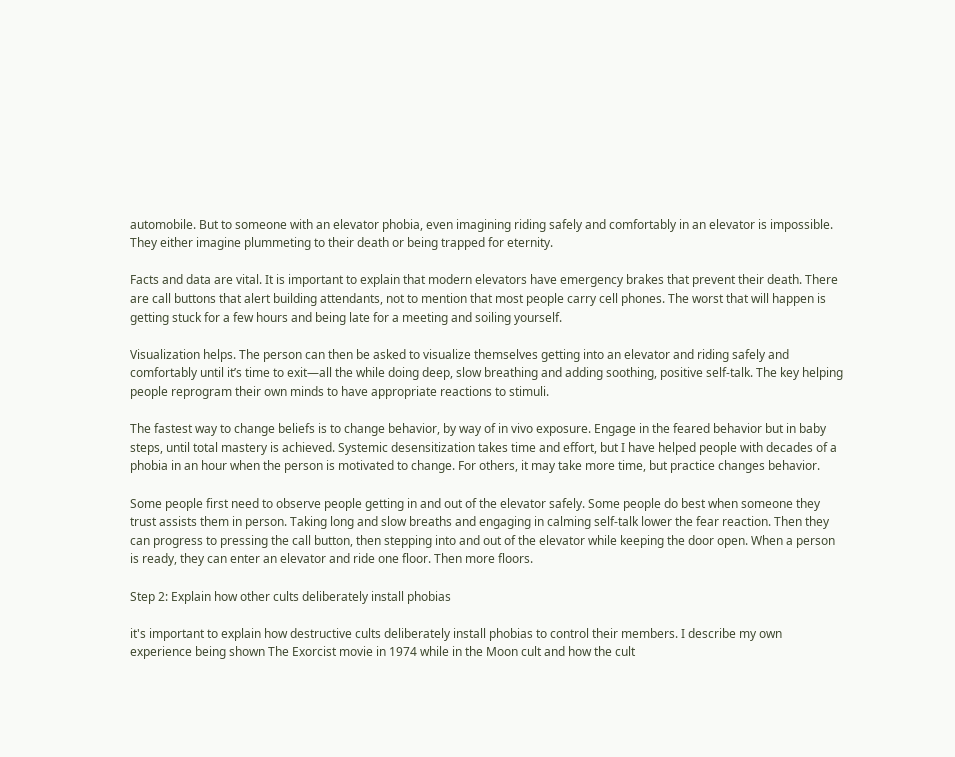automobile. But to someone with an elevator phobia, even imagining riding safely and comfortably in an elevator is impossible. They either imagine plummeting to their death or being trapped for eternity.

Facts and data are vital. It is important to explain that modern elevators have emergency brakes that prevent their death. There are call buttons that alert building attendants, not to mention that most people carry cell phones. The worst that will happen is getting stuck for a few hours and being late for a meeting and soiling yourself.

Visualization helps. The person can then be asked to visualize themselves getting into an elevator and riding safely and comfortably until it’s time to exit—all the while doing deep, slow breathing and adding soothing, positive self-talk. The key helping people reprogram their own minds to have appropriate reactions to stimuli.

The fastest way to change beliefs is to change behavior, by way of in vivo exposure. Engage in the feared behavior but in baby steps, until total mastery is achieved. Systemic desensitization takes time and effort, but I have helped people with decades of a phobia in an hour when the person is motivated to change. For others, it may take more time, but practice changes behavior.

Some people first need to observe people getting in and out of the elevator safely. Some people do best when someone they trust assists them in person. Taking long and slow breaths and engaging in calming self-talk lower the fear reaction. Then they can progress to pressing the call button, then stepping into and out of the elevator while keeping the door open. When a person is ready, they can enter an elevator and ride one floor. Then more floors.

Step 2: Explain how other cults deliberately install phobias

it's important to explain how destructive cults deliberately install phobias to control their members. I describe my own experience being shown The Exorcist movie in 1974 while in the Moon cult and how the cult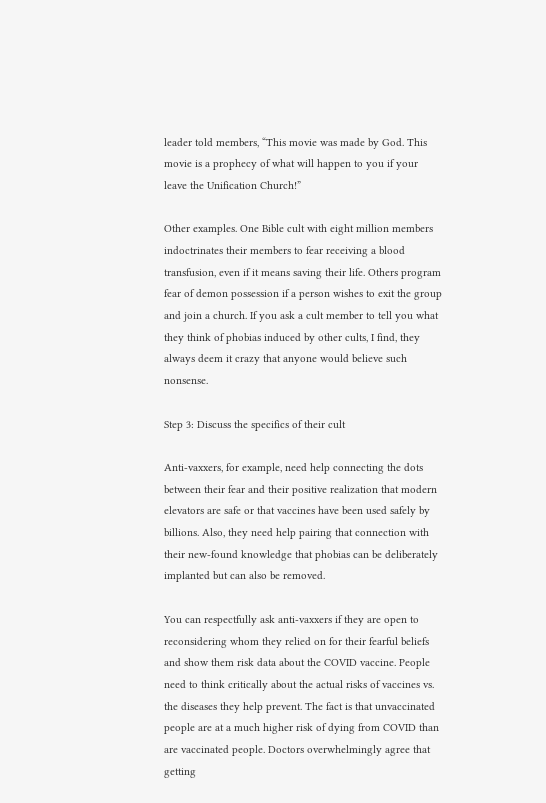leader told members, “This movie was made by God. This movie is a prophecy of what will happen to you if your leave the Unification Church!”

Other examples. One Bible cult with eight million members indoctrinates their members to fear receiving a blood transfusion, even if it means saving their life. Others program fear of demon possession if a person wishes to exit the group and join a church. If you ask a cult member to tell you what they think of phobias induced by other cults, I find, they always deem it crazy that anyone would believe such nonsense.

Step 3: Discuss the specifics of their cult

Anti-vaxxers, for example, need help connecting the dots between their fear and their positive realization that modern elevators are safe or that vaccines have been used safely by billions. Also, they need help pairing that connection with their new-found knowledge that phobias can be deliberately implanted but can also be removed.

You can respectfully ask anti-vaxxers if they are open to reconsidering whom they relied on for their fearful beliefs and show them risk data about the COVID vaccine. People need to think critically about the actual risks of vaccines vs. the diseases they help prevent. The fact is that unvaccinated people are at a much higher risk of dying from COVID than are vaccinated people. Doctors overwhelmingly agree that getting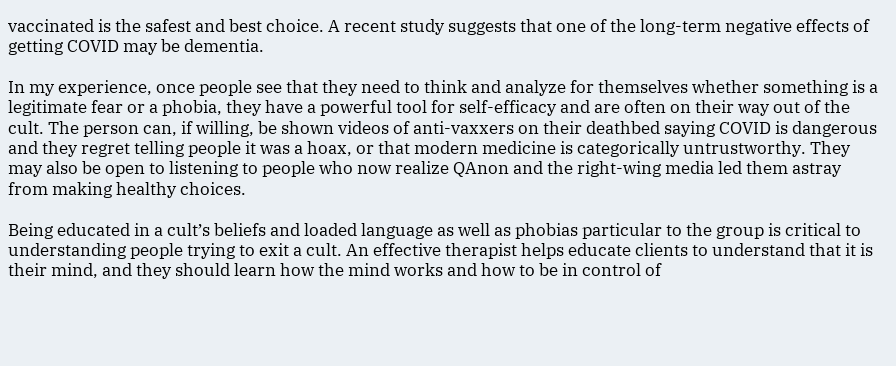vaccinated is the safest and best choice. A recent study suggests that one of the long-term negative effects of getting COVID may be dementia.

In my experience, once people see that they need to think and analyze for themselves whether something is a legitimate fear or a phobia, they have a powerful tool for self-efficacy and are often on their way out of the cult. The person can, if willing, be shown videos of anti-vaxxers on their deathbed saying COVID is dangerous and they regret telling people it was a hoax, or that modern medicine is categorically untrustworthy. They may also be open to listening to people who now realize QAnon and the right-wing media led them astray from making healthy choices.

Being educated in a cult’s beliefs and loaded language as well as phobias particular to the group is critical to understanding people trying to exit a cult. An effective therapist helps educate clients to understand that it is their mind, and they should learn how the mind works and how to be in control of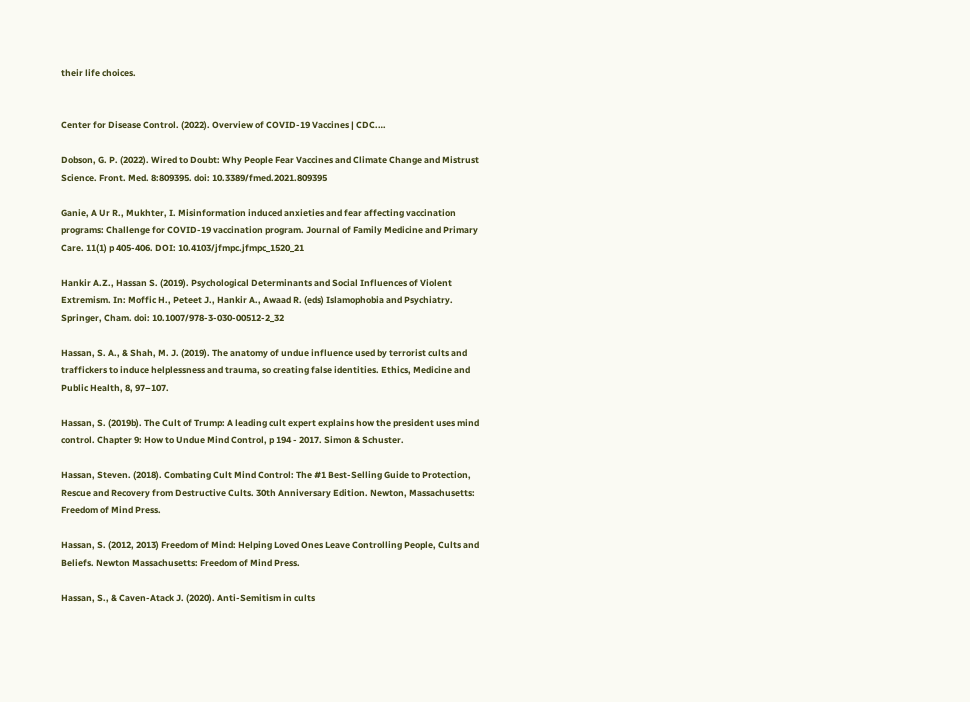their life choices.


Center for Disease Control. (2022). Overview of COVID-19 Vaccines | CDC.…

Dobson, G. P. (2022). Wired to Doubt: Why People Fear Vaccines and Climate Change and Mistrust Science. Front. Med. 8:809395. doi: 10.3389/fmed.2021.809395

Ganie, A Ur R., Mukhter, I. Misinformation induced anxieties and fear affecting vaccination programs: Challenge for COVID-19 vaccination program. Journal of Family Medicine and Primary Care. 11(1) p 405-406. DOI: 10.4103/jfmpc.jfmpc_1520_21

Hankir A.Z., Hassan S. (2019). Psychological Determinants and Social Influences of Violent Extremism. In: Moffic H., Peteet J., Hankir A., Awaad R. (eds) Islamophobia and Psychiatry. Springer, Cham. doi: 10.1007/978-3-030-00512-2_32

Hassan, S. A., & Shah, M. J. (2019). The anatomy of undue influence used by terrorist cults and traffickers to induce helplessness and trauma, so creating false identities. Ethics, Medicine and Public Health, 8, 97–107.

Hassan, S. (2019b). The Cult of Trump: A leading cult expert explains how the president uses mind control. Chapter 9: How to Undue Mind Control, p 194 - 2017. Simon & Schuster.

Hassan, Steven. (2018). Combating Cult Mind Control: The #1 Best-Selling Guide to Protection, Rescue and Recovery from Destructive Cults. 30th Anniversary Edition. Newton, Massachusetts: Freedom of Mind Press.

Hassan, S. (2012, 2013) Freedom of Mind: Helping Loved Ones Leave Controlling People, Cults and Beliefs. Newton Massachusetts: Freedom of Mind Press.

Hassan, S., & Caven-Atack J. (2020). Anti-Semitism in cults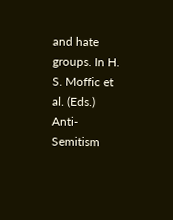and hate groups. In H. S. Moffic et al. (Eds.) Anti-Semitism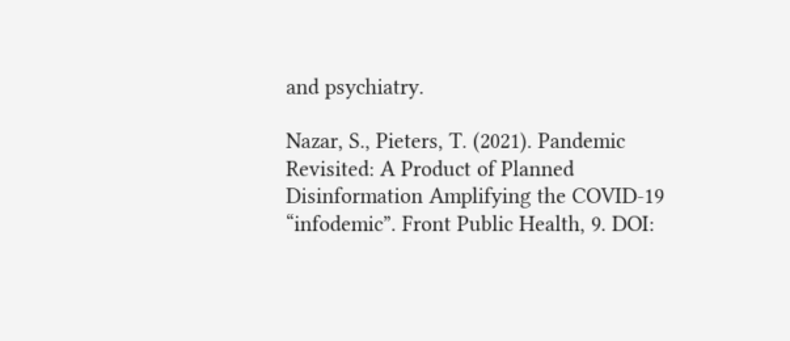and psychiatry.

Nazar, S., Pieters, T. (2021). Pandemic Revisited: A Product of Planned Disinformation Amplifying the COVID-19 “infodemic”. Front Public Health, 9. DOI: